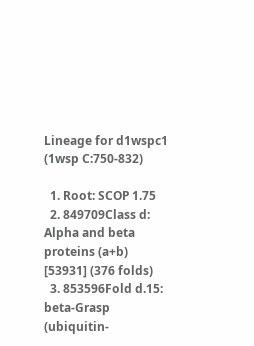Lineage for d1wspc1 (1wsp C:750-832)

  1. Root: SCOP 1.75
  2. 849709Class d: Alpha and beta proteins (a+b) [53931] (376 folds)
  3. 853596Fold d.15: beta-Grasp (ubiquitin-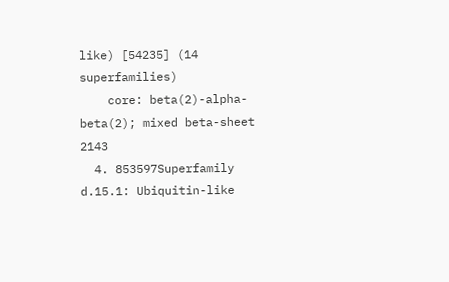like) [54235] (14 superfamilies)
    core: beta(2)-alpha-beta(2); mixed beta-sheet 2143
  4. 853597Superfamily d.15.1: Ubiquitin-like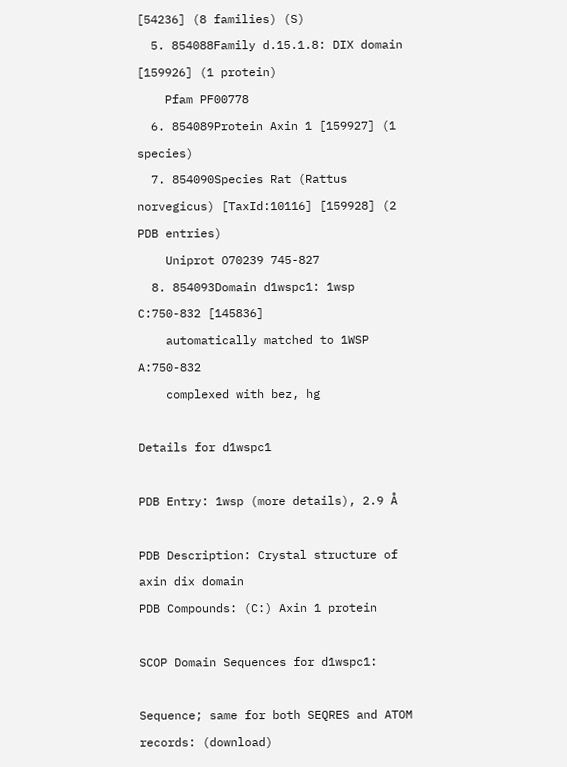[54236] (8 families) (S)
  5. 854088Family d.15.1.8: DIX domain [159926] (1 protein)
    Pfam PF00778
  6. 854089Protein Axin 1 [159927] (1 species)
  7. 854090Species Rat (Rattus norvegicus) [TaxId:10116] [159928] (2 PDB entries)
    Uniprot O70239 745-827
  8. 854093Domain d1wspc1: 1wsp C:750-832 [145836]
    automatically matched to 1WSP A:750-832
    complexed with bez, hg

Details for d1wspc1

PDB Entry: 1wsp (more details), 2.9 Å

PDB Description: Crystal structure of axin dix domain
PDB Compounds: (C:) Axin 1 protein

SCOP Domain Sequences for d1wspc1:

Sequence; same for both SEQRES and ATOM records: (download)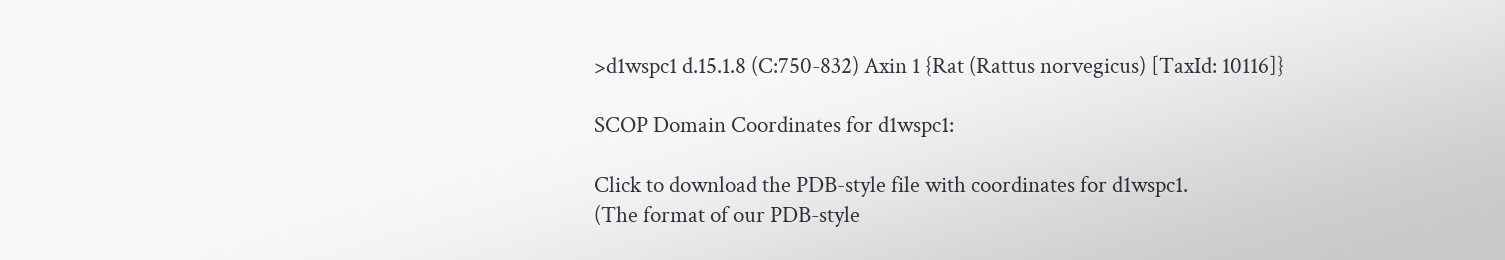>d1wspc1 d.15.1.8 (C:750-832) Axin 1 {Rat (Rattus norvegicus) [TaxId: 10116]}

SCOP Domain Coordinates for d1wspc1:

Click to download the PDB-style file with coordinates for d1wspc1.
(The format of our PDB-style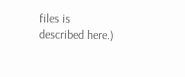files is described here.)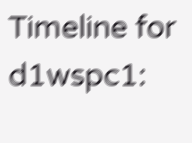Timeline for d1wspc1: